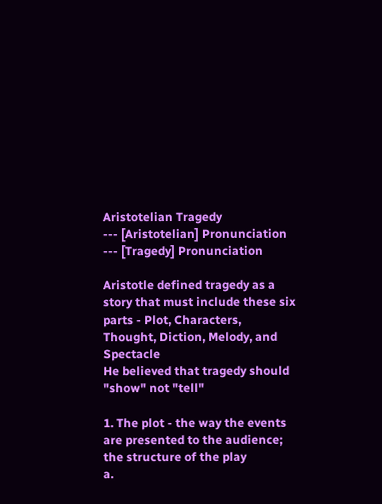Aristotelian Tragedy
--- [Aristotelian] Pronunciation
--- [Tragedy] Pronunciation

Aristotle defined tragedy as a story that must include these six parts - Plot, Characters, Thought, Diction, Melody, and Spectacle
He believed that tragedy should "show" not "tell"

1. The plot - the way the events are presented to the audience; the structure of the play
a.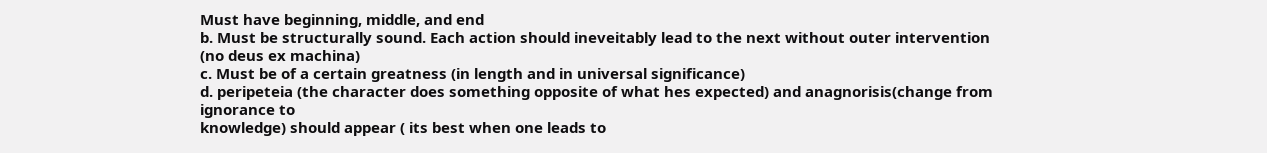Must have beginning, middle, and end
b. Must be structurally sound. Each action should ineveitably lead to the next without outer intervention (no deus ex machina)
c. Must be of a certain greatness (in length and in universal significance)
d. peripeteia (the character does something opposite of what hes expected) and anagnorisis(change from ignorance to
knowledge) should appear ( its best when one leads to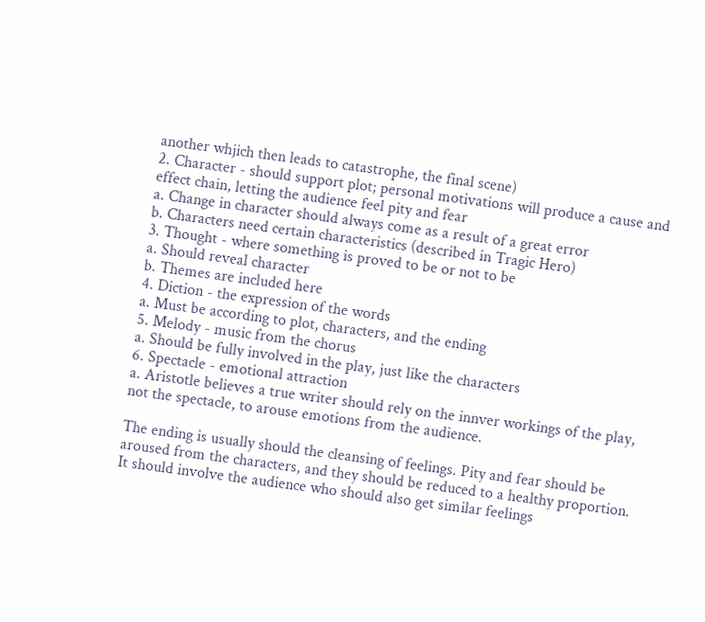another whjich then leads to catastrophe, the final scene)
2. Character - should support plot; personal motivations will produce a cause and effect chain, letting the audience feel pity and fear
a. Change in character should always come as a result of a great error
b. Characters need certain characteristics (described in Tragic Hero)
3. Thought - where something is proved to be or not to be
a. Should reveal character
b. Themes are included here
4. Diction - the expression of the words
a. Must be according to plot, characters, and the ending
5. Melody - music from the chorus
a. Should be fully involved in the play, just like the characters
6. Spectacle - emotional attraction
a. Aristotle believes a true writer should rely on the innver workings of the play, not the spectacle, to arouse emotions from the audience.

The ending is usually should the cleansing of feelings. Pity and fear should be aroused from the characters, and they should be reduced to a healthy proportion. It should involve the audience who should also get similar feelings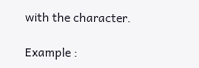with the character.

Example :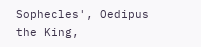Sophecles', Oedipus the King,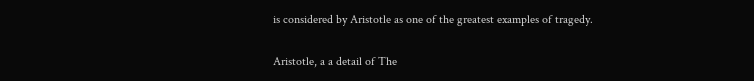is considered by Aristotle as one of the greatest examples of tragedy.


Aristotle, a a detail of The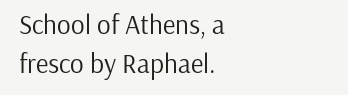School of Athens, a fresco by Raphael.